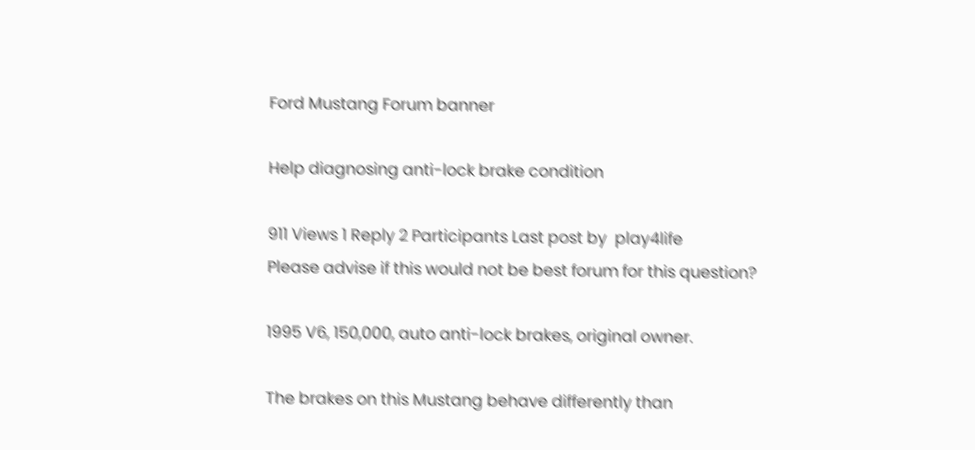Ford Mustang Forum banner

Help diagnosing anti-lock brake condition

911 Views 1 Reply 2 Participants Last post by  play4life
Please advise if this would not be best forum for this question?

1995 V6, 150,000, auto anti-lock brakes, original owner.

The brakes on this Mustang behave differently than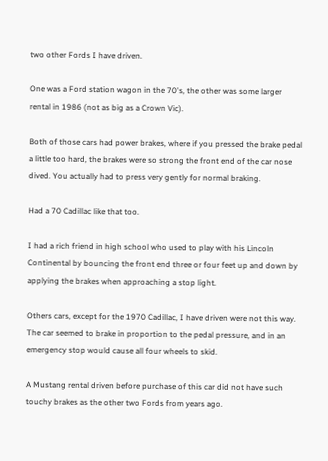two other Fords I have driven.

One was a Ford station wagon in the 70's, the other was some larger rental in 1986 (not as big as a Crown Vic).

Both of those cars had power brakes, where if you pressed the brake pedal a little too hard, the brakes were so strong the front end of the car nose dived. You actually had to press very gently for normal braking.

Had a 70 Cadillac like that too.

I had a rich friend in high school who used to play with his Lincoln Continental by bouncing the front end three or four feet up and down by applying the brakes when approaching a stop light.

Others cars, except for the 1970 Cadillac, I have driven were not this way. The car seemed to brake in proportion to the pedal pressure, and in an emergency stop would cause all four wheels to skid.

A Mustang rental driven before purchase of this car did not have such touchy brakes as the other two Fords from years ago.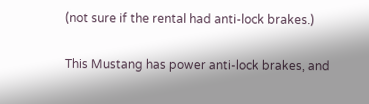(not sure if the rental had anti-lock brakes.)

This Mustang has power anti-lock brakes, and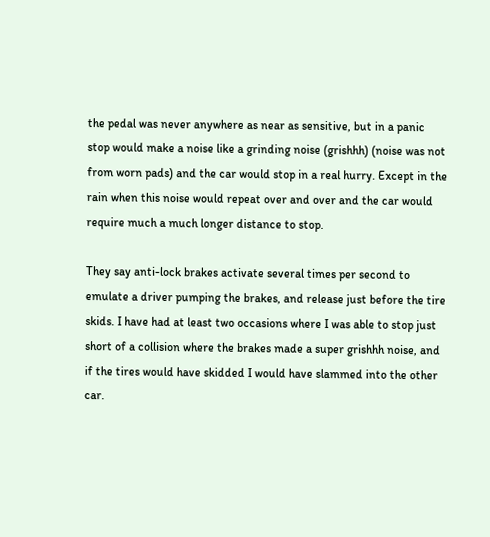the pedal was never anywhere as near as sensitive, but in a panic stop would make a noise like a grinding noise (grishhh) (noise was not from worn pads) and the car would stop in a real hurry. Except in the rain when this noise would repeat over and over and the car would require much a much longer distance to stop.

They say anti-lock brakes activate several times per second to emulate a driver pumping the brakes, and release just before the tire skids. I have had at least two occasions where I was able to stop just short of a collision where the brakes made a super grishhh noise, and if the tires would have skidded I would have slammed into the other car.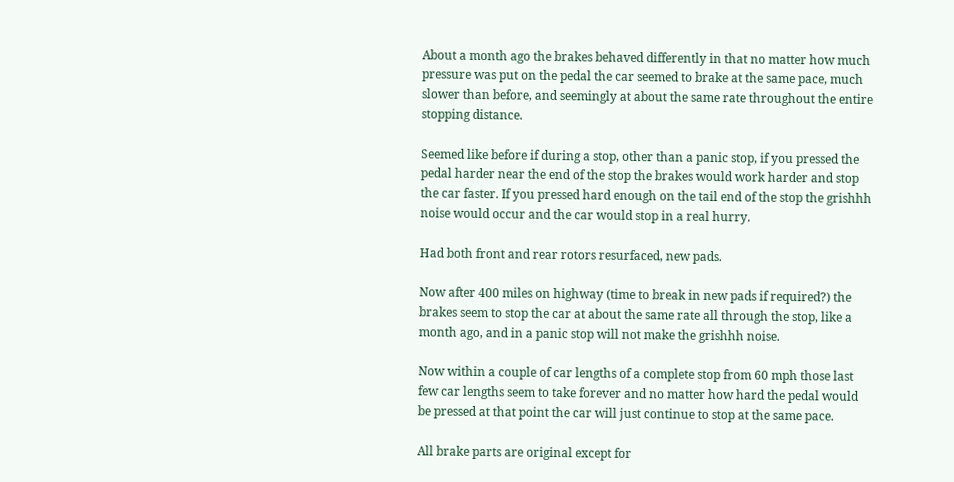About a month ago the brakes behaved differently in that no matter how much pressure was put on the pedal the car seemed to brake at the same pace, much slower than before, and seemingly at about the same rate throughout the entire stopping distance.

Seemed like before if during a stop, other than a panic stop, if you pressed the pedal harder near the end of the stop the brakes would work harder and stop the car faster. If you pressed hard enough on the tail end of the stop the grishhh noise would occur and the car would stop in a real hurry.

Had both front and rear rotors resurfaced, new pads.

Now after 400 miles on highway (time to break in new pads if required?) the brakes seem to stop the car at about the same rate all through the stop, like a month ago, and in a panic stop will not make the grishhh noise.

Now within a couple of car lengths of a complete stop from 60 mph those last few car lengths seem to take forever and no matter how hard the pedal would be pressed at that point the car will just continue to stop at the same pace.

All brake parts are original except for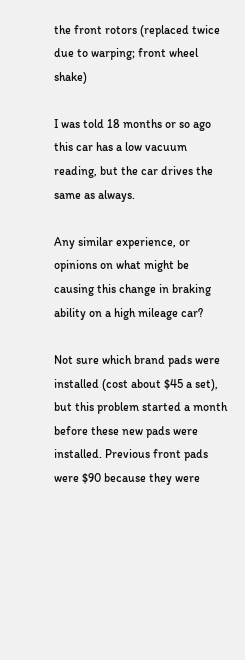the front rotors (replaced twice due to warping; front wheel shake)

I was told 18 months or so ago this car has a low vacuum reading, but the car drives the same as always.

Any similar experience, or opinions on what might be causing this change in braking ability on a high mileage car?

Not sure which brand pads were installed (cost about $45 a set), but this problem started a month before these new pads were installed. Previous front pads were $90 because they were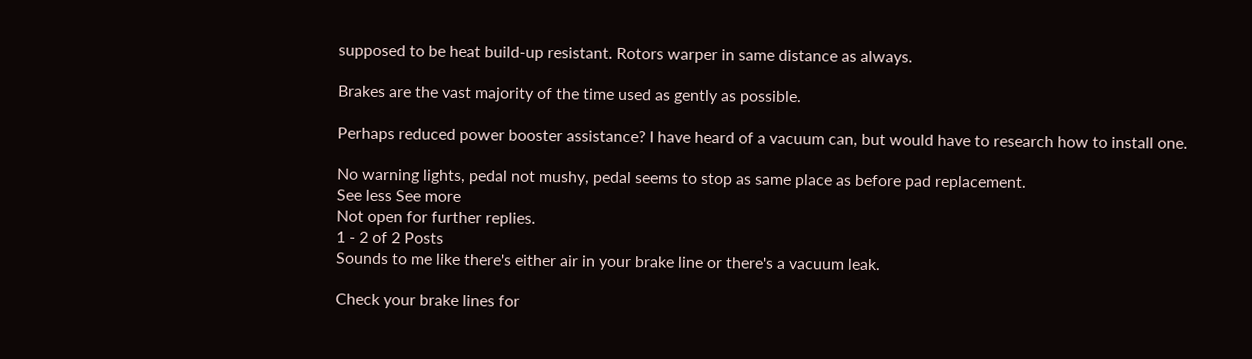supposed to be heat build-up resistant. Rotors warper in same distance as always.

Brakes are the vast majority of the time used as gently as possible.

Perhaps reduced power booster assistance? I have heard of a vacuum can, but would have to research how to install one.

No warning lights, pedal not mushy, pedal seems to stop as same place as before pad replacement.
See less See more
Not open for further replies.
1 - 2 of 2 Posts
Sounds to me like there's either air in your brake line or there's a vacuum leak.

Check your brake lines for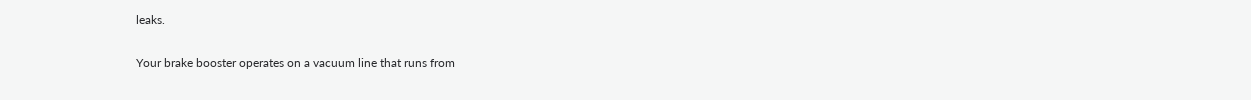leaks.

Your brake booster operates on a vacuum line that runs from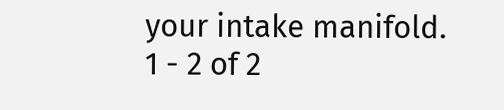your intake manifold.
1 - 2 of 2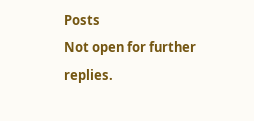Posts
Not open for further replies.